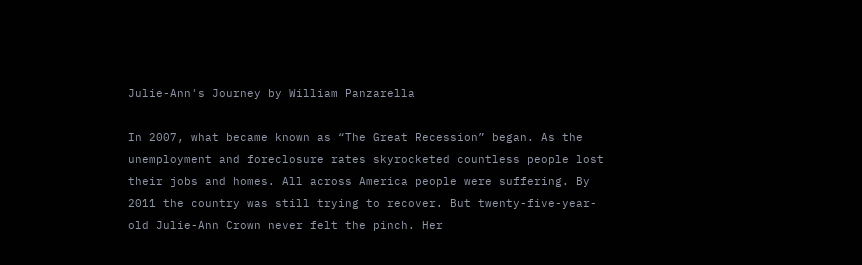Julie-Ann's Journey by William Panzarella

In 2007, what became known as “The Great Recession” began. As the unemployment and foreclosure rates skyrocketed countless people lost their jobs and homes. All across America people were suffering. By 2011 the country was still trying to recover. But twenty-five-year-old Julie-Ann Crown never felt the pinch. Her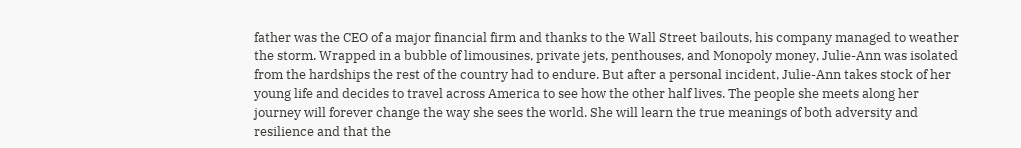father was the CEO of a major financial firm and thanks to the Wall Street bailouts, his company managed to weather the storm. Wrapped in a bubble of limousines, private jets, penthouses, and Monopoly money, Julie-Ann was isolated from the hardships the rest of the country had to endure. But after a personal incident, Julie-Ann takes stock of her young life and decides to travel across America to see how the other half lives. The people she meets along her journey will forever change the way she sees the world. She will learn the true meanings of both adversity and resilience and that the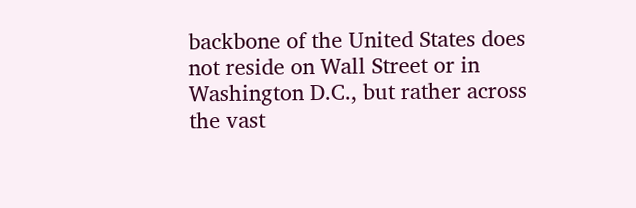backbone of the United States does not reside on Wall Street or in Washington D.C., but rather across the vast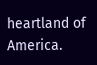heartland of America.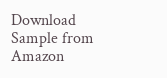Download Sample from Amazon